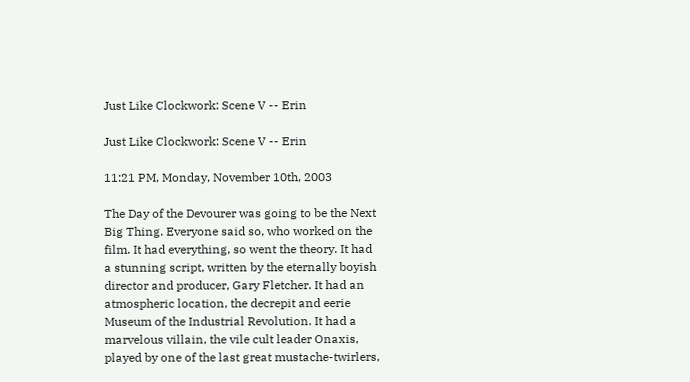Just Like Clockwork: Scene V -- Erin

Just Like Clockwork: Scene V -- Erin

11:21 PM, Monday, November 10th, 2003

The Day of the Devourer was going to be the Next Big Thing. Everyone said so, who worked on the film. It had everything, so went the theory. It had a stunning script, written by the eternally boyish director and producer, Gary Fletcher. It had an atmospheric location, the decrepit and eerie Museum of the Industrial Revolution. It had a marvelous villain, the vile cult leader Onaxis, played by one of the last great mustache-twirlers,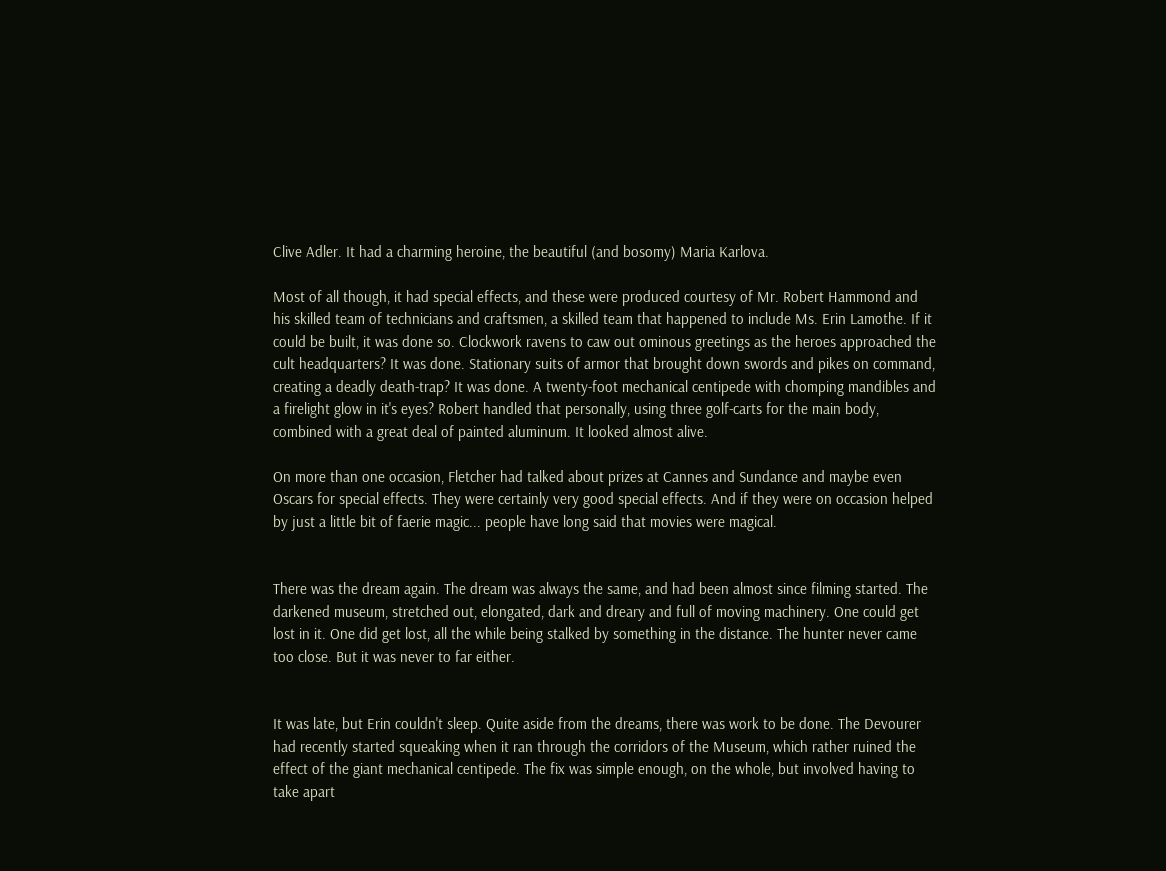Clive Adler. It had a charming heroine, the beautiful (and bosomy) Maria Karlova.

Most of all though, it had special effects, and these were produced courtesy of Mr. Robert Hammond and his skilled team of technicians and craftsmen, a skilled team that happened to include Ms. Erin Lamothe. If it could be built, it was done so. Clockwork ravens to caw out ominous greetings as the heroes approached the cult headquarters? It was done. Stationary suits of armor that brought down swords and pikes on command, creating a deadly death-trap? It was done. A twenty-foot mechanical centipede with chomping mandibles and a firelight glow in it's eyes? Robert handled that personally, using three golf-carts for the main body, combined with a great deal of painted aluminum. It looked almost alive.

On more than one occasion, Fletcher had talked about prizes at Cannes and Sundance and maybe even Oscars for special effects. They were certainly very good special effects. And if they were on occasion helped by just a little bit of faerie magic... people have long said that movies were magical.


There was the dream again. The dream was always the same, and had been almost since filming started. The darkened museum, stretched out, elongated, dark and dreary and full of moving machinery. One could get lost in it. One did get lost, all the while being stalked by something in the distance. The hunter never came too close. But it was never to far either.


It was late, but Erin couldn't sleep. Quite aside from the dreams, there was work to be done. The Devourer had recently started squeaking when it ran through the corridors of the Museum, which rather ruined the effect of the giant mechanical centipede. The fix was simple enough, on the whole, but involved having to take apart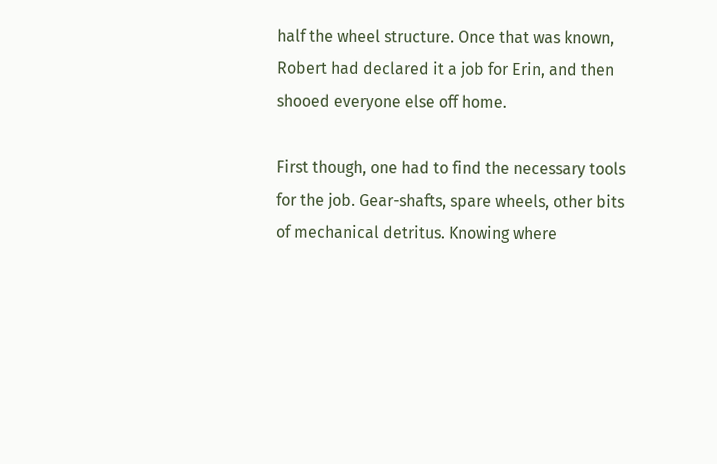half the wheel structure. Once that was known, Robert had declared it a job for Erin, and then shooed everyone else off home.

First though, one had to find the necessary tools for the job. Gear-shafts, spare wheels, other bits of mechanical detritus. Knowing where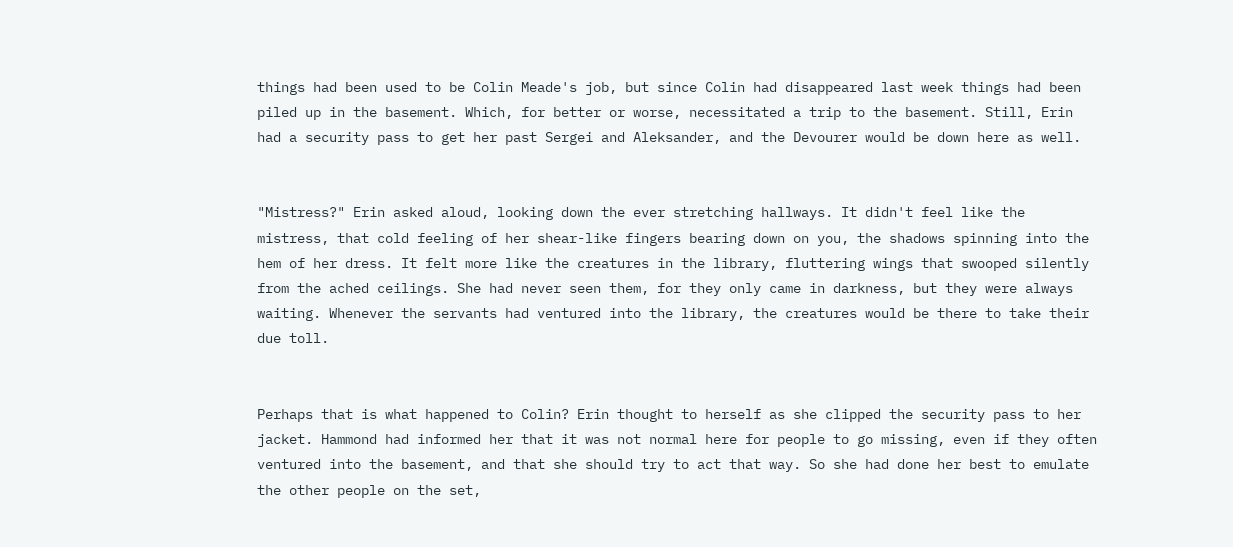things had been used to be Colin Meade's job, but since Colin had disappeared last week things had been piled up in the basement. Which, for better or worse, necessitated a trip to the basement. Still, Erin had a security pass to get her past Sergei and Aleksander, and the Devourer would be down here as well.


"Mistress?" Erin asked aloud, looking down the ever stretching hallways. It didn't feel like the mistress, that cold feeling of her shear-like fingers bearing down on you, the shadows spinning into the hem of her dress. It felt more like the creatures in the library, fluttering wings that swooped silently from the ached ceilings. She had never seen them, for they only came in darkness, but they were always waiting. Whenever the servants had ventured into the library, the creatures would be there to take their due toll.


Perhaps that is what happened to Colin? Erin thought to herself as she clipped the security pass to her jacket. Hammond had informed her that it was not normal here for people to go missing, even if they often ventured into the basement, and that she should try to act that way. So she had done her best to emulate the other people on the set,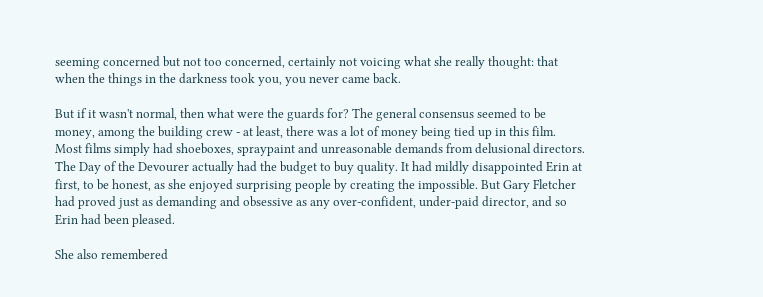seeming concerned but not too concerned, certainly not voicing what she really thought: that when the things in the darkness took you, you never came back.

But if it wasn't normal, then what were the guards for? The general consensus seemed to be money, among the building crew - at least, there was a lot of money being tied up in this film. Most films simply had shoeboxes, spraypaint and unreasonable demands from delusional directors. The Day of the Devourer actually had the budget to buy quality. It had mildly disappointed Erin at first, to be honest, as she enjoyed surprising people by creating the impossible. But Gary Fletcher had proved just as demanding and obsessive as any over-confident, under-paid director, and so Erin had been pleased.

She also remembered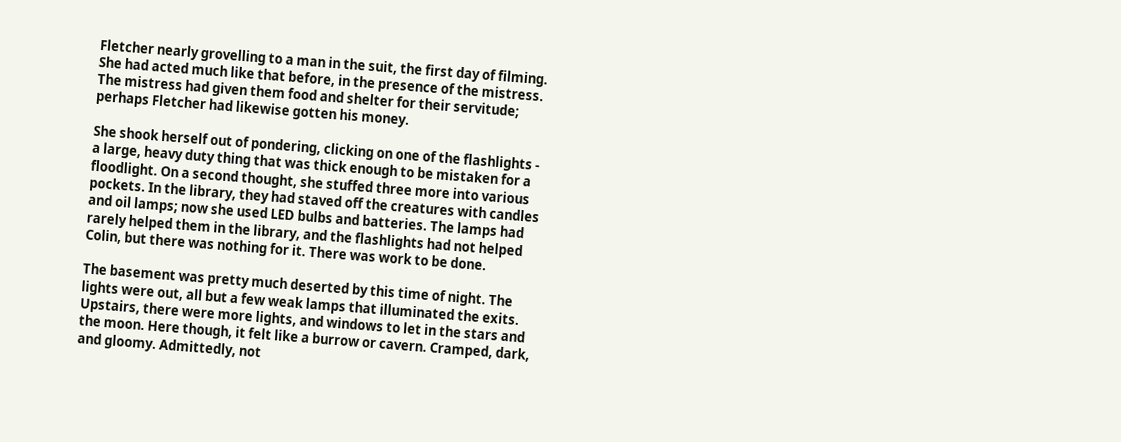Fletcher nearly grovelling to a man in the suit, the first day of filming. She had acted much like that before, in the presence of the mistress. The mistress had given them food and shelter for their servitude; perhaps Fletcher had likewise gotten his money.

She shook herself out of pondering, clicking on one of the flashlights - a large, heavy duty thing that was thick enough to be mistaken for a floodlight. On a second thought, she stuffed three more into various pockets. In the library, they had staved off the creatures with candles and oil lamps; now she used LED bulbs and batteries. The lamps had rarely helped them in the library, and the flashlights had not helped Colin, but there was nothing for it. There was work to be done.

The basement was pretty much deserted by this time of night. The lights were out, all but a few weak lamps that illuminated the exits. Upstairs, there were more lights, and windows to let in the stars and the moon. Here though, it felt like a burrow or cavern. Cramped, dark, and gloomy. Admittedly, not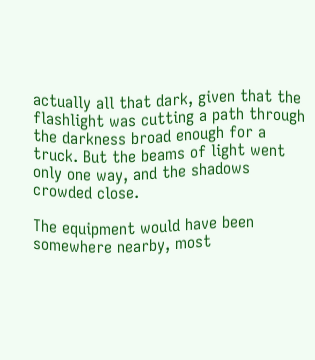actually all that dark, given that the flashlight was cutting a path through the darkness broad enough for a truck. But the beams of light went only one way, and the shadows crowded close.

The equipment would have been somewhere nearby, most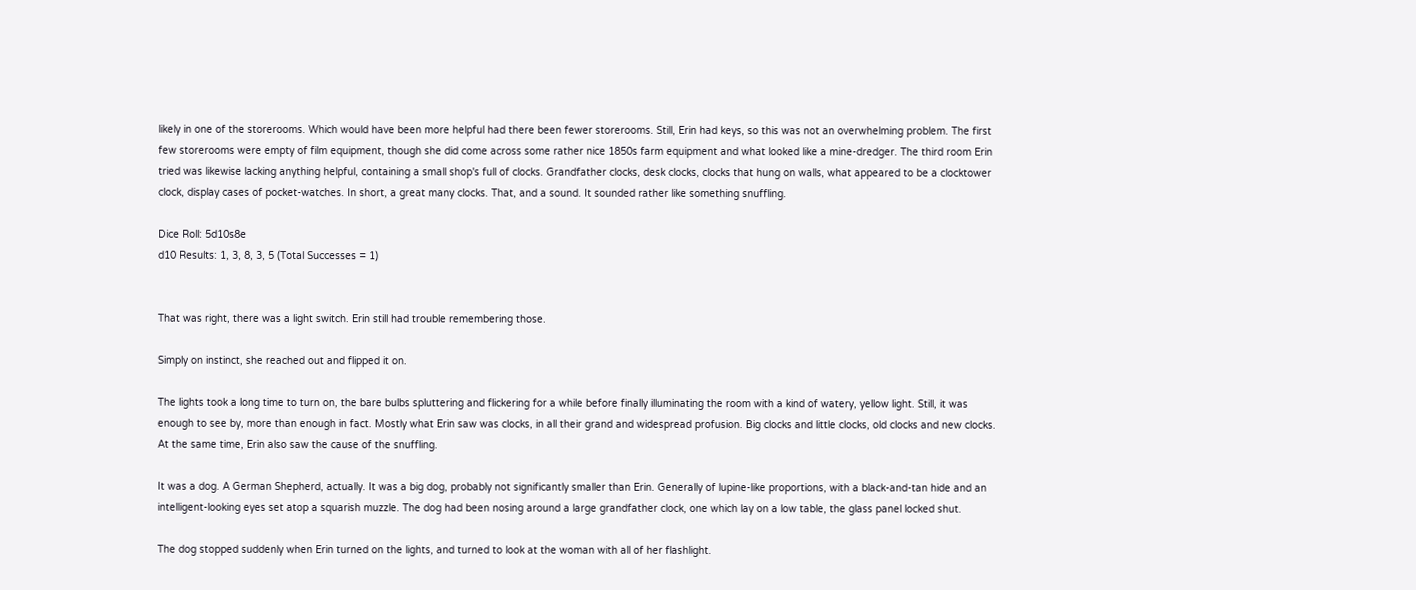likely in one of the storerooms. Which would have been more helpful had there been fewer storerooms. Still, Erin had keys, so this was not an overwhelming problem. The first few storerooms were empty of film equipment, though she did come across some rather nice 1850s farm equipment and what looked like a mine-dredger. The third room Erin tried was likewise lacking anything helpful, containing a small shop's full of clocks. Grandfather clocks, desk clocks, clocks that hung on walls, what appeared to be a clocktower clock, display cases of pocket-watches. In short, a great many clocks. That, and a sound. It sounded rather like something snuffling.

Dice Roll: 5d10s8e
d10 Results: 1, 3, 8, 3, 5 (Total Successes = 1)


That was right, there was a light switch. Erin still had trouble remembering those.

Simply on instinct, she reached out and flipped it on.

The lights took a long time to turn on, the bare bulbs spluttering and flickering for a while before finally illuminating the room with a kind of watery, yellow light. Still, it was enough to see by, more than enough in fact. Mostly what Erin saw was clocks, in all their grand and widespread profusion. Big clocks and little clocks, old clocks and new clocks. At the same time, Erin also saw the cause of the snuffling.

It was a dog. A German Shepherd, actually. It was a big dog, probably not significantly smaller than Erin. Generally of lupine-like proportions, with a black-and-tan hide and an intelligent-looking eyes set atop a squarish muzzle. The dog had been nosing around a large grandfather clock, one which lay on a low table, the glass panel locked shut.

The dog stopped suddenly when Erin turned on the lights, and turned to look at the woman with all of her flashlight.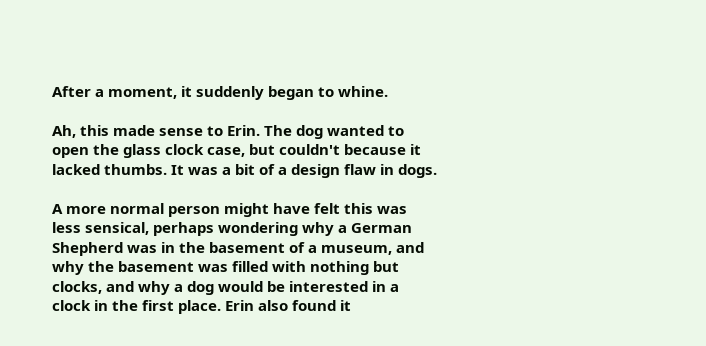After a moment, it suddenly began to whine.

Ah, this made sense to Erin. The dog wanted to open the glass clock case, but couldn't because it lacked thumbs. It was a bit of a design flaw in dogs.

A more normal person might have felt this was less sensical, perhaps wondering why a German Shepherd was in the basement of a museum, and why the basement was filled with nothing but clocks, and why a dog would be interested in a clock in the first place. Erin also found it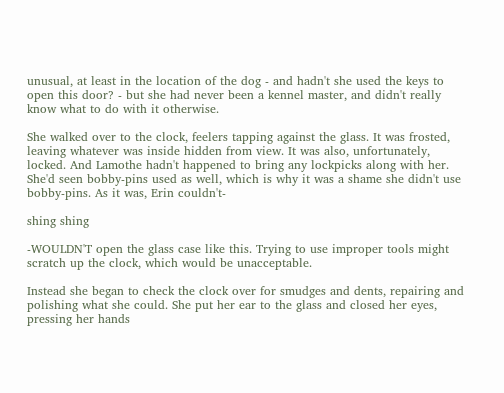unusual, at least in the location of the dog - and hadn't she used the keys to open this door? - but she had never been a kennel master, and didn't really know what to do with it otherwise.

She walked over to the clock, feelers tapping against the glass. It was frosted, leaving whatever was inside hidden from view. It was also, unfortunately, locked. And Lamothe hadn't happened to bring any lockpicks along with her. She'd seen bobby-pins used as well, which is why it was a shame she didn't use bobby-pins. As it was, Erin couldn't-

shing shing

-WOULDN'T open the glass case like this. Trying to use improper tools might scratch up the clock, which would be unacceptable.

Instead she began to check the clock over for smudges and dents, repairing and polishing what she could. She put her ear to the glass and closed her eyes, pressing her hands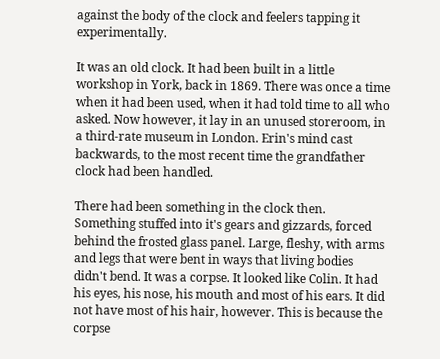against the body of the clock and feelers tapping it experimentally.

It was an old clock. It had been built in a little workshop in York, back in 1869. There was once a time when it had been used, when it had told time to all who asked. Now however, it lay in an unused storeroom, in a third-rate museum in London. Erin's mind cast backwards, to the most recent time the grandfather clock had been handled.

There had been something in the clock then. Something stuffed into it's gears and gizzards, forced behind the frosted glass panel. Large, fleshy, with arms and legs that were bent in ways that living bodies didn't bend. It was a corpse. It looked like Colin. It had his eyes, his nose, his mouth and most of his ears. It did not have most of his hair, however. This is because the corpse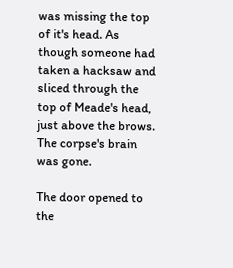was missing the top of it's head. As though someone had taken a hacksaw and sliced through the top of Meade's head, just above the brows. The corpse's brain was gone.

The door opened to the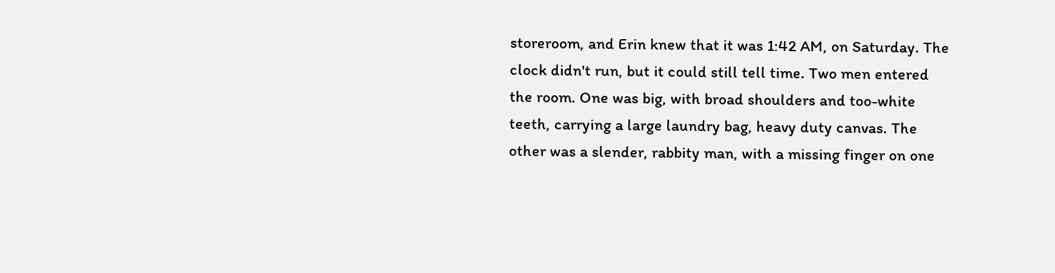storeroom, and Erin knew that it was 1:42 AM, on Saturday. The clock didn't run, but it could still tell time. Two men entered the room. One was big, with broad shoulders and too-white teeth, carrying a large laundry bag, heavy duty canvas. The other was a slender, rabbity man, with a missing finger on one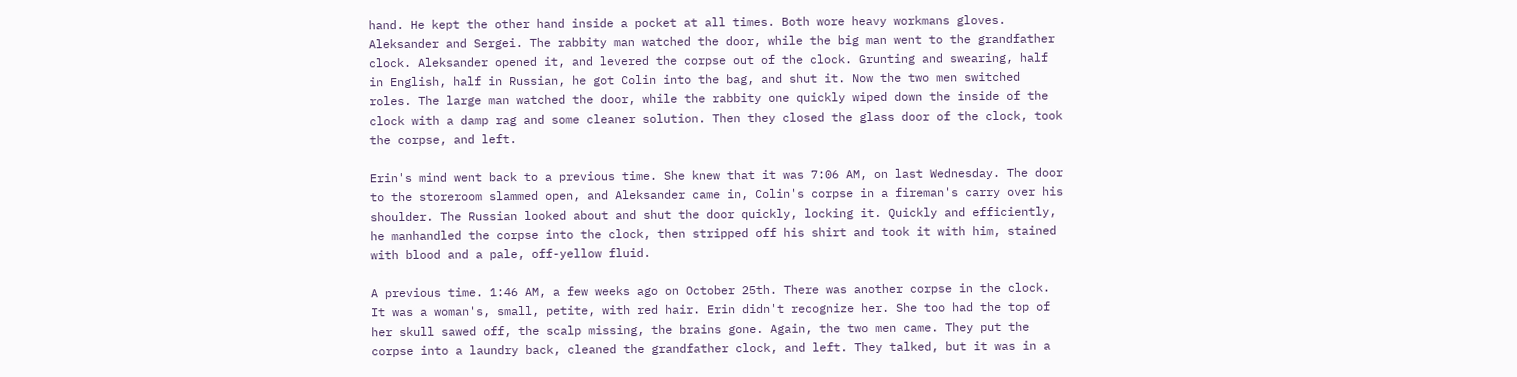hand. He kept the other hand inside a pocket at all times. Both wore heavy workmans gloves. Aleksander and Sergei. The rabbity man watched the door, while the big man went to the grandfather clock. Aleksander opened it, and levered the corpse out of the clock. Grunting and swearing, half in English, half in Russian, he got Colin into the bag, and shut it. Now the two men switched roles. The large man watched the door, while the rabbity one quickly wiped down the inside of the clock with a damp rag and some cleaner solution. Then they closed the glass door of the clock, took the corpse, and left.

Erin's mind went back to a previous time. She knew that it was 7:06 AM, on last Wednesday. The door to the storeroom slammed open, and Aleksander came in, Colin's corpse in a fireman's carry over his shoulder. The Russian looked about and shut the door quickly, locking it. Quickly and efficiently, he manhandled the corpse into the clock, then stripped off his shirt and took it with him, stained with blood and a pale, off-yellow fluid.

A previous time. 1:46 AM, a few weeks ago on October 25th. There was another corpse in the clock. It was a woman's, small, petite, with red hair. Erin didn't recognize her. She too had the top of her skull sawed off, the scalp missing, the brains gone. Again, the two men came. They put the corpse into a laundry back, cleaned the grandfather clock, and left. They talked, but it was in a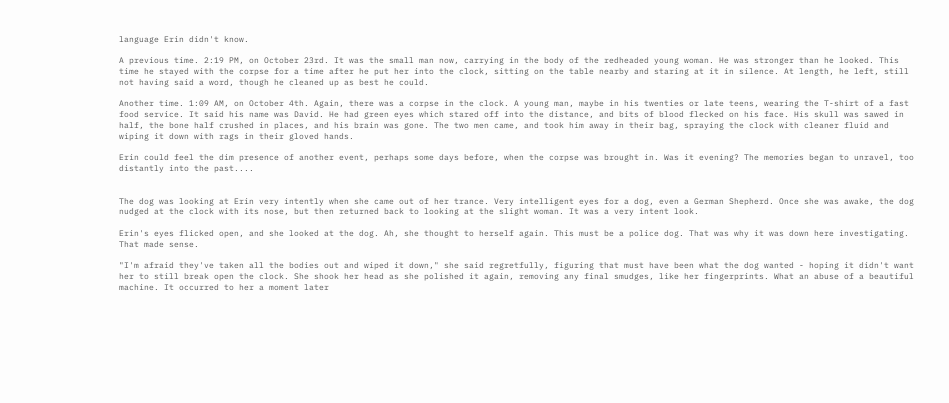language Erin didn't know.

A previous time. 2:19 PM, on October 23rd. It was the small man now, carrying in the body of the redheaded young woman. He was stronger than he looked. This time he stayed with the corpse for a time after he put her into the clock, sitting on the table nearby and staring at it in silence. At length, he left, still not having said a word, though he cleaned up as best he could.

Another time. 1:09 AM, on October 4th. Again, there was a corpse in the clock. A young man, maybe in his twenties or late teens, wearing the T-shirt of a fast food service. It said his name was David. He had green eyes which stared off into the distance, and bits of blood flecked on his face. His skull was sawed in half, the bone half crushed in places, and his brain was gone. The two men came, and took him away in their bag, spraying the clock with cleaner fluid and wiping it down with rags in their gloved hands.

Erin could feel the dim presence of another event, perhaps some days before, when the corpse was brought in. Was it evening? The memories began to unravel, too distantly into the past....


The dog was looking at Erin very intently when she came out of her trance. Very intelligent eyes for a dog, even a German Shepherd. Once she was awake, the dog nudged at the clock with its nose, but then returned back to looking at the slight woman. It was a very intent look.

Erin's eyes flicked open, and she looked at the dog. Ah, she thought to herself again. This must be a police dog. That was why it was down here investigating. That made sense.

"I'm afraid they've taken all the bodies out and wiped it down," she said regretfully, figuring that must have been what the dog wanted - hoping it didn't want her to still break open the clock. She shook her head as she polished it again, removing any final smudges, like her fingerprints. What an abuse of a beautiful machine. It occurred to her a moment later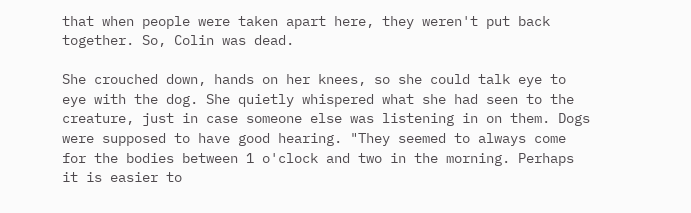that when people were taken apart here, they weren't put back together. So, Colin was dead.

She crouched down, hands on her knees, so she could talk eye to eye with the dog. She quietly whispered what she had seen to the creature, just in case someone else was listening in on them. Dogs were supposed to have good hearing. "They seemed to always come for the bodies between 1 o'clock and two in the morning. Perhaps it is easier to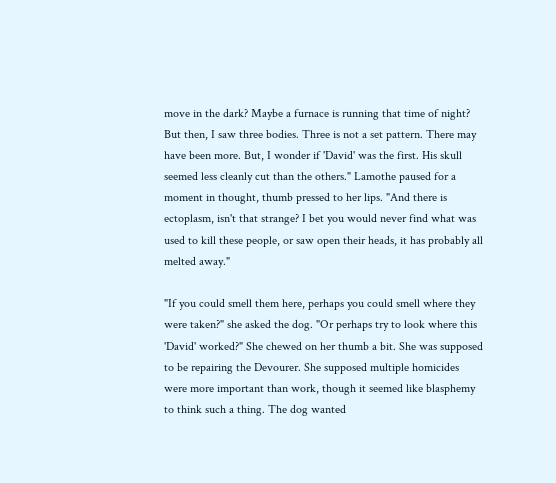move in the dark? Maybe a furnace is running that time of night? But then, I saw three bodies. Three is not a set pattern. There may have been more. But, I wonder if 'David' was the first. His skull seemed less cleanly cut than the others." Lamothe paused for a moment in thought, thumb pressed to her lips. "And there is ectoplasm, isn't that strange? I bet you would never find what was used to kill these people, or saw open their heads, it has probably all melted away."

"If you could smell them here, perhaps you could smell where they were taken?" she asked the dog. "Or perhaps try to look where this 'David' worked?" She chewed on her thumb a bit. She was supposed to be repairing the Devourer. She supposed multiple homicides were more important than work, though it seemed like blasphemy to think such a thing. The dog wanted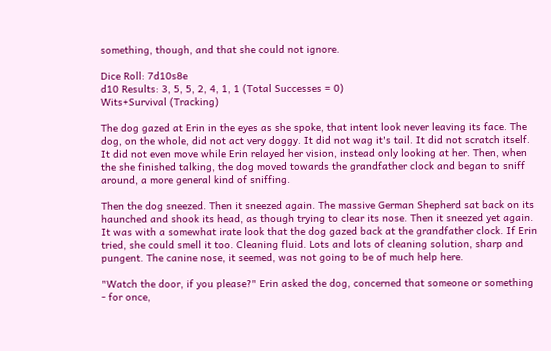something, though, and that she could not ignore.

Dice Roll: 7d10s8e
d10 Results: 3, 5, 5, 2, 4, 1, 1 (Total Successes = 0)
Wits+Survival (Tracking)

The dog gazed at Erin in the eyes as she spoke, that intent look never leaving its face. The dog, on the whole, did not act very doggy. It did not wag it's tail. It did not scratch itself. It did not even move while Erin relayed her vision, instead only looking at her. Then, when the she finished talking, the dog moved towards the grandfather clock and began to sniff around, a more general kind of sniffing.

Then the dog sneezed. Then it sneezed again. The massive German Shepherd sat back on its haunched and shook its head, as though trying to clear its nose. Then it sneezed yet again. It was with a somewhat irate look that the dog gazed back at the grandfather clock. If Erin tried, she could smell it too. Cleaning fluid. Lots and lots of cleaning solution, sharp and pungent. The canine nose, it seemed, was not going to be of much help here.

"Watch the door, if you please?" Erin asked the dog, concerned that someone or something - for once,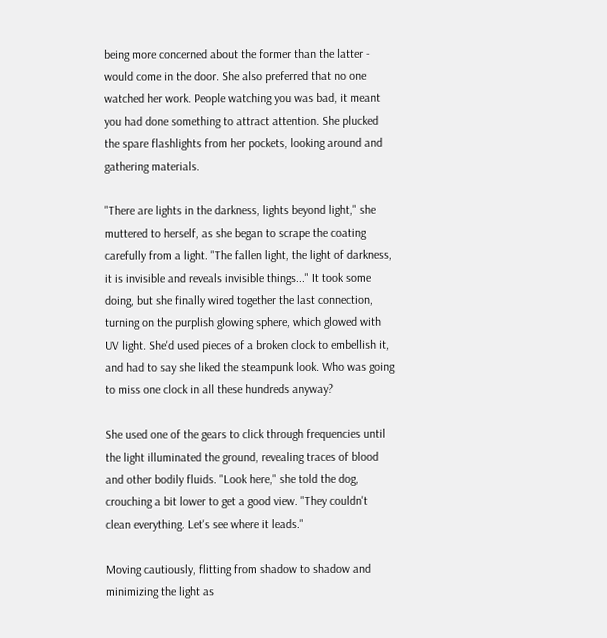being more concerned about the former than the latter - would come in the door. She also preferred that no one watched her work. People watching you was bad, it meant you had done something to attract attention. She plucked the spare flashlights from her pockets, looking around and gathering materials.

"There are lights in the darkness, lights beyond light," she muttered to herself, as she began to scrape the coating carefully from a light. "The fallen light, the light of darkness, it is invisible and reveals invisible things..." It took some doing, but she finally wired together the last connection, turning on the purplish glowing sphere, which glowed with UV light. She'd used pieces of a broken clock to embellish it, and had to say she liked the steampunk look. Who was going to miss one clock in all these hundreds anyway?

She used one of the gears to click through frequencies until the light illuminated the ground, revealing traces of blood and other bodily fluids. "Look here," she told the dog, crouching a bit lower to get a good view. "They couldn't clean everything. Let's see where it leads."

Moving cautiously, flitting from shadow to shadow and minimizing the light as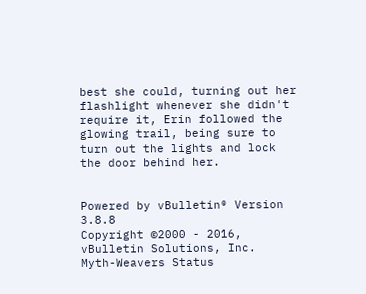best she could, turning out her flashlight whenever she didn't require it, Erin followed the glowing trail, being sure to turn out the lights and lock the door behind her.


Powered by vBulletin® Version 3.8.8
Copyright ©2000 - 2016, vBulletin Solutions, Inc.
Myth-Weavers Status